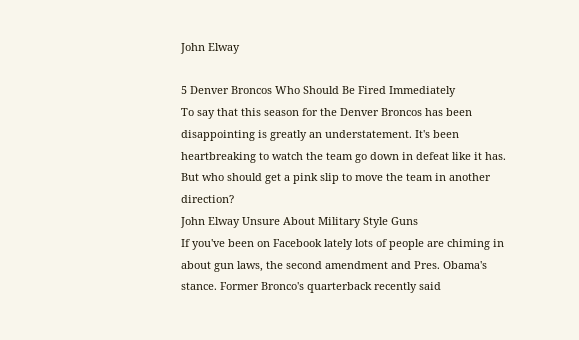John Elway

5 Denver Broncos Who Should Be Fired Immediately
To say that this season for the Denver Broncos has been disappointing is greatly an understatement. It's been heartbreaking to watch the team go down in defeat like it has. But who should get a pink slip to move the team in another direction?
John Elway Unsure About Military Style Guns
If you've been on Facebook lately lots of people are chiming in about gun laws, the second amendment and Pres. Obama's stance. Former Bronco's quarterback recently said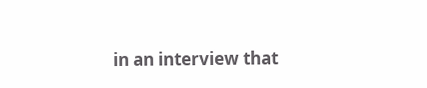in an interview that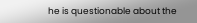he is questionable about the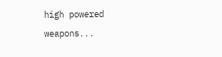high powered weapons...